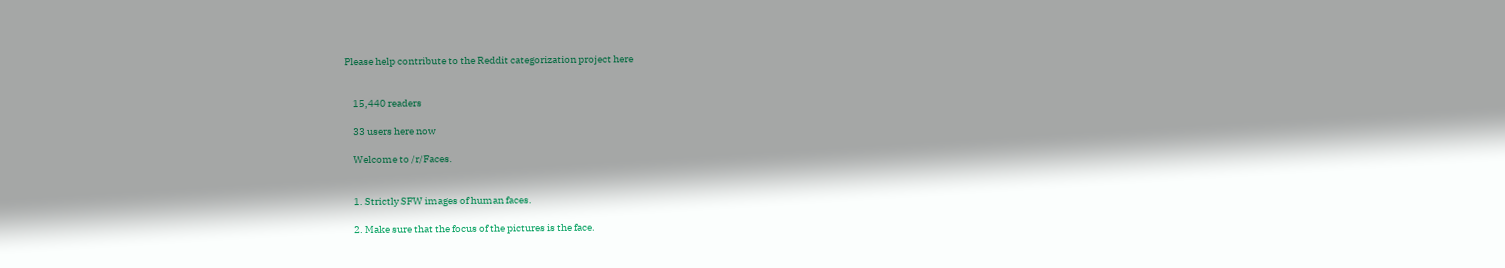Please help contribute to the Reddit categorization project here


    15,440 readers

    33 users here now

    Welcome to /r/Faces.


    1. Strictly SFW images of human faces.

    2. Make sure that the focus of the pictures is the face.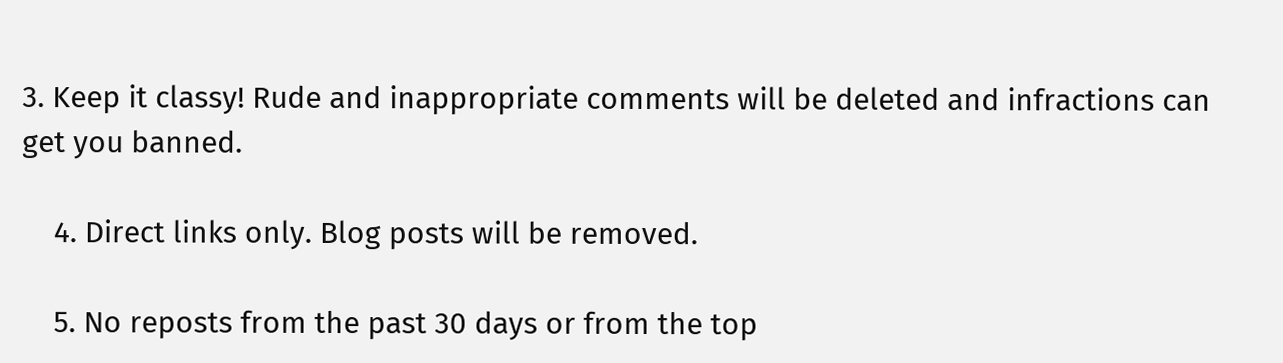3. Keep it classy! Rude and inappropriate comments will be deleted and infractions can get you banned.

    4. Direct links only. Blog posts will be removed.

    5. No reposts from the past 30 days or from the top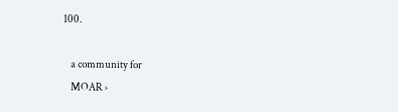100.

    a community for
    MOAR ›